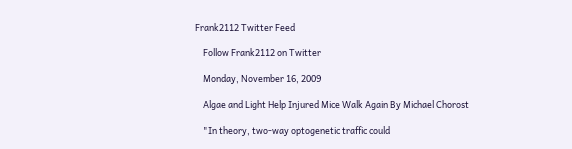Frank2112 Twitter Feed

    Follow Frank2112 on Twitter

    Monday, November 16, 2009

    Algae and Light Help Injured Mice Walk Again By Michael Chorost

    "In theory, two-way optogenetic traffic could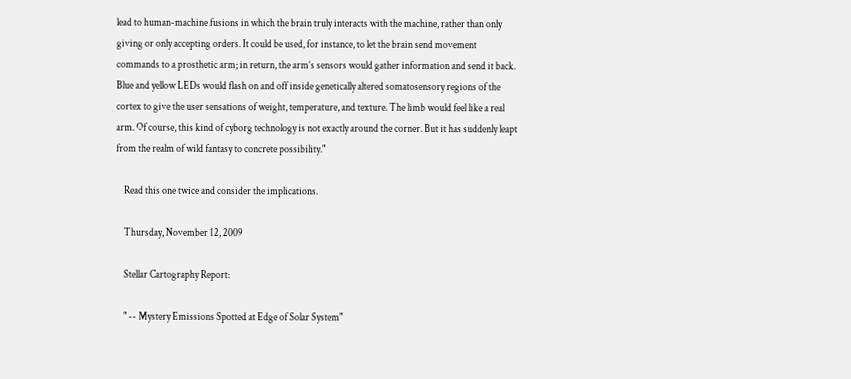lead to human-machine fusions in which the brain truly interacts with the machine, rather than only giving or only accepting orders. It could be used, for instance, to let the brain send movement commands to a prosthetic arm; in return, the arm’s sensors would gather information and send it back. Blue and yellow LEDs would flash on and off inside genetically altered somatosensory regions of the cortex to give the user sensations of weight, temperature, and texture. The limb would feel like a real arm. Of course, this kind of cyborg technology is not exactly around the corner. But it has suddenly leapt from the realm of wild fantasy to concrete possibility."

    Read this one twice and consider the implications.

    Thursday, November 12, 2009

    Stellar Cartography Report:

    " -- Mystery Emissions Spotted at Edge of Solar System"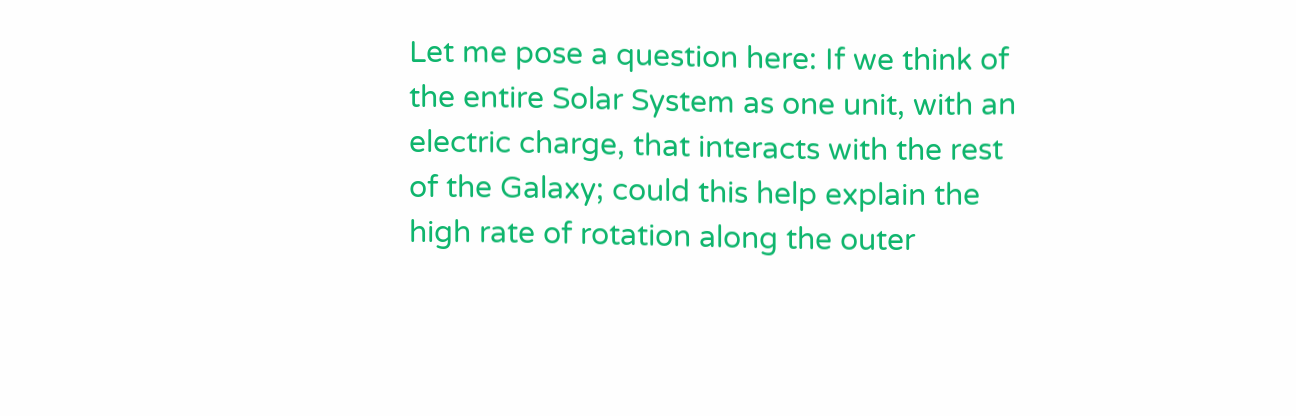Let me pose a question here: If we think of the entire Solar System as one unit, with an electric charge, that interacts with the rest of the Galaxy; could this help explain the high rate of rotation along the outer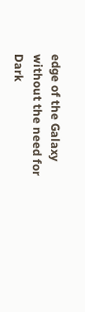edge of the Galaxy without the need for Dark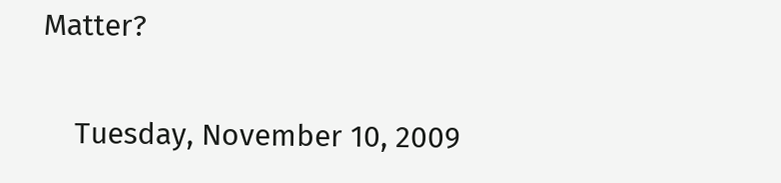Matter?

    Tuesday, November 10, 2009